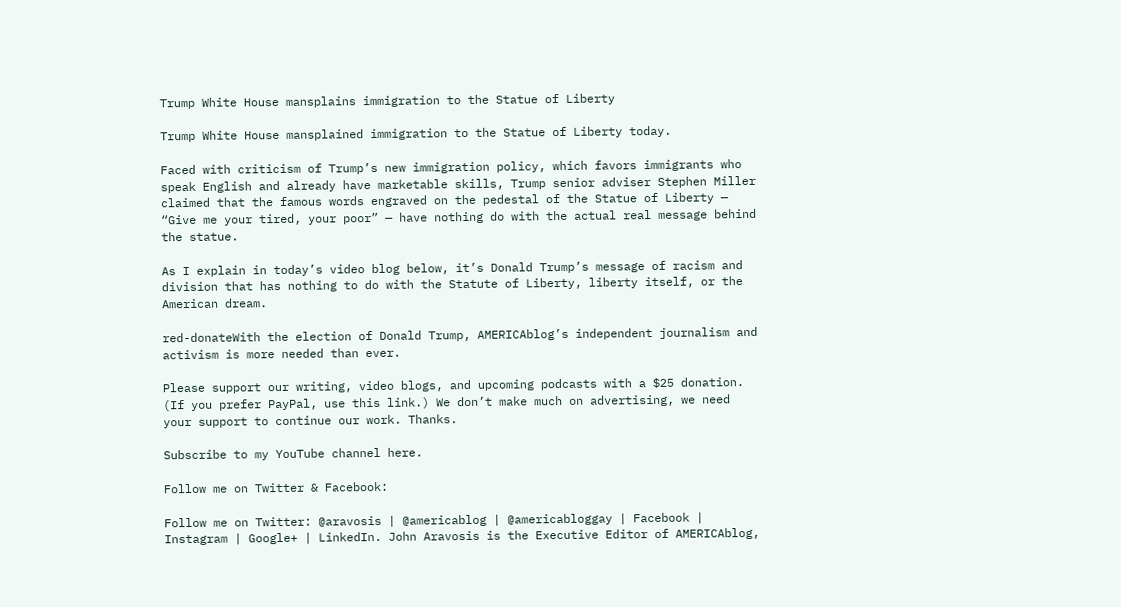Trump White House mansplains immigration to the Statue of Liberty

Trump White House mansplained immigration to the Statue of Liberty today.

Faced with criticism of Trump’s new immigration policy, which favors immigrants who speak English and already have marketable skills, Trump senior adviser Stephen Miller claimed that the famous words engraved on the pedestal of the Statue of Liberty — “Give me your tired, your poor” — have nothing do with the actual real message behind the statue.

As I explain in today’s video blog below, it’s Donald Trump’s message of racism and division that has nothing to do with the Statute of Liberty, liberty itself, or the American dream.

red-donateWith the election of Donald Trump, AMERICAblog’s independent journalism and activism is more needed than ever.

Please support our writing, video blogs, and upcoming podcasts with a $25 donation. (If you prefer PayPal, use this link.) We don’t make much on advertising, we need your support to continue our work. Thanks.

Subscribe to my YouTube channel here.

Follow me on Twitter & Facebook:

Follow me on Twitter: @aravosis | @americablog | @americabloggay | Facebook | Instagram | Google+ | LinkedIn. John Aravosis is the Executive Editor of AMERICAblog,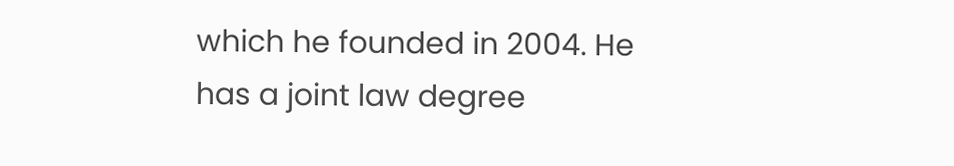which he founded in 2004. He has a joint law degree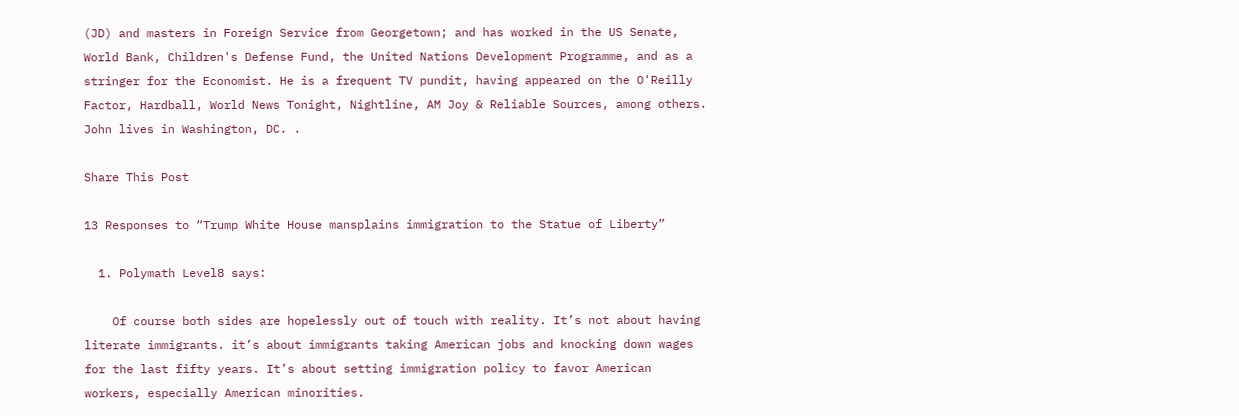(JD) and masters in Foreign Service from Georgetown; and has worked in the US Senate, World Bank, Children's Defense Fund, the United Nations Development Programme, and as a stringer for the Economist. He is a frequent TV pundit, having appeared on the O'Reilly Factor, Hardball, World News Tonight, Nightline, AM Joy & Reliable Sources, among others. John lives in Washington, DC. .

Share This Post

13 Responses to “Trump White House mansplains immigration to the Statue of Liberty”

  1. Polymath Level8 says:

    Of course both sides are hopelessly out of touch with reality. It’s not about having literate immigrants. it’s about immigrants taking American jobs and knocking down wages for the last fifty years. It’s about setting immigration policy to favor American workers, especially American minorities.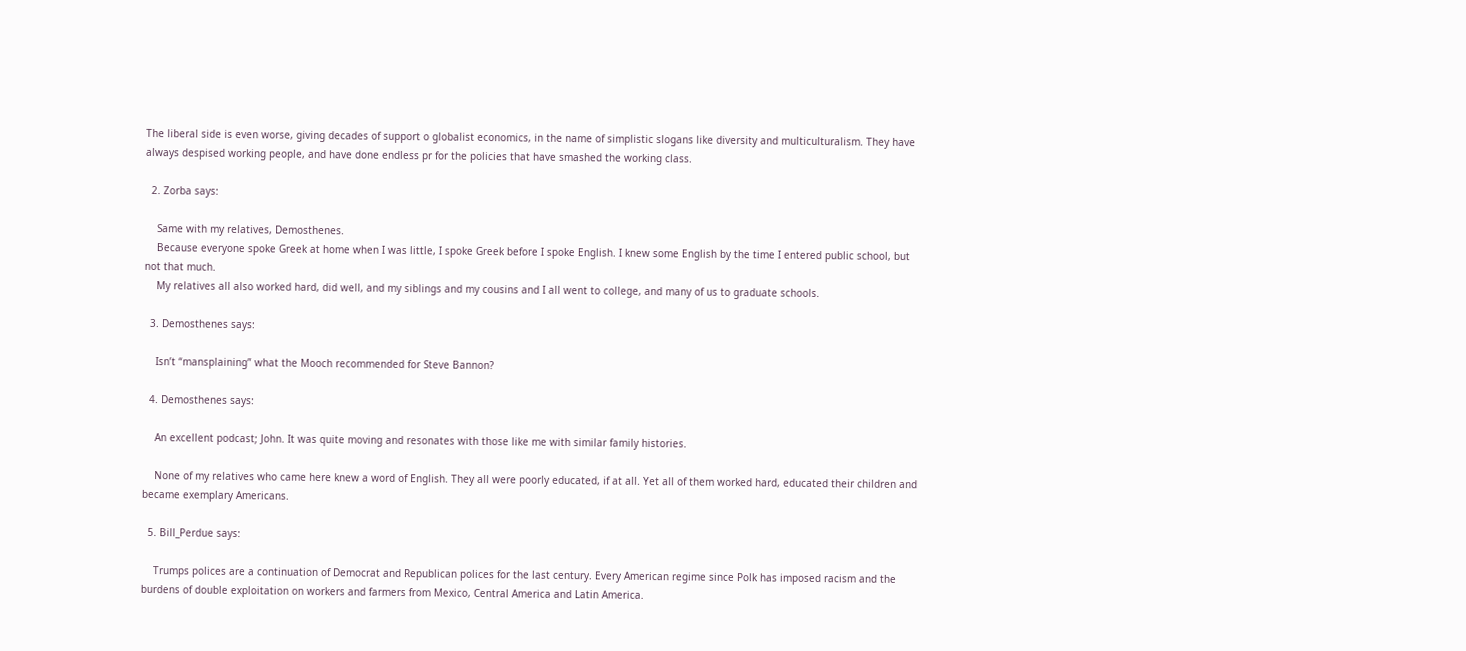The liberal side is even worse, giving decades of support o globalist economics, in the name of simplistic slogans like diversity and multiculturalism. They have always despised working people, and have done endless pr for the policies that have smashed the working class.

  2. Zorba says:

    Same with my relatives, Demosthenes.
    Because everyone spoke Greek at home when I was little, I spoke Greek before I spoke English. I knew some English by the time I entered public school, but not that much.
    My relatives all also worked hard, did well, and my siblings and my cousins and I all went to college, and many of us to graduate schools.

  3. Demosthenes says:

    Isn’t “mansplaining” what the Mooch recommended for Steve Bannon?

  4. Demosthenes says:

    An excellent podcast; John. It was quite moving and resonates with those like me with similar family histories.

    None of my relatives who came here knew a word of English. They all were poorly educated, if at all. Yet all of them worked hard, educated their children and became exemplary Americans.

  5. Bill_Perdue says:

    Trumps polices are a continuation of Democrat and Republican polices for the last century. Every American regime since Polk has imposed racism and the burdens of double exploitation on workers and farmers from Mexico, Central America and Latin America.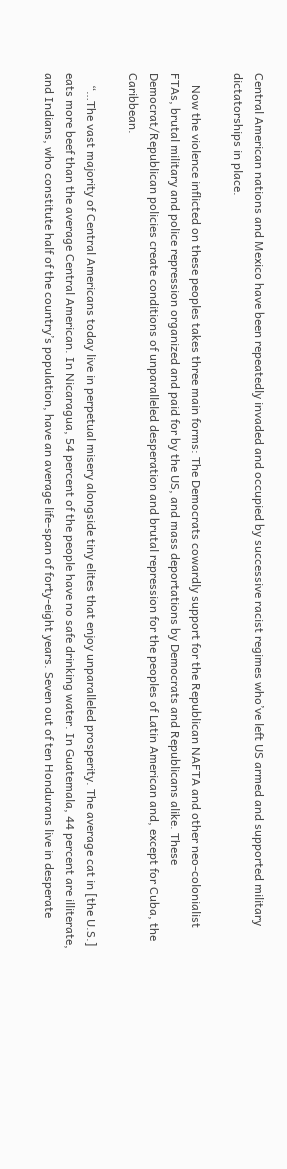Central American nations and Mexico have been repeatedly invaded and occupied by successive racist regimes who’ve left US armed and supported military dictatorships in place.

    Now the violence inflicted on these peoples takes three main forms: The Democrats cowardly support for the Republican NAFTA and other neo-colonialist FTAs, brutal military and police repression organized and paid for by the US, and mass deportations by Democrats and Republicans alike. These Democrat/Republican policies create conditions of unparalleled desperation and brutal repression for the peoples of Latin American and, except for Cuba, the Caribbean.

    “…The vast majority of Central Americans today live in perpetual misery alongside tiny elites that enjoy unparalleled prosperity. The average cat in [the U.S.] eats more beef than the average Central American. In Nicaragua, 54 percent of the people have no safe drinking water. In Guatemala, 44 percent are illiterate, and Indians, who constitute half of the country’s population, have an average life-span of forty-eight years. Seven out of ten Hondurans live in desperate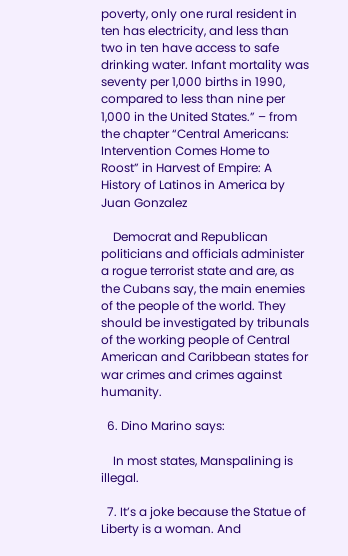poverty, only one rural resident in ten has electricity, and less than two in ten have access to safe drinking water. Infant mortality was seventy per 1,000 births in 1990, compared to less than nine per 1,000 in the United States.” – from the chapter “Central Americans: Intervention Comes Home to Roost” in Harvest of Empire: A History of Latinos in America by Juan Gonzalez

    Democrat and Republican politicians and officials administer a rogue terrorist state and are, as the Cubans say, the main enemies of the people of the world. They should be investigated by tribunals of the working people of Central American and Caribbean states for war crimes and crimes against humanity.

  6. Dino Marino says:

    In most states, Manspalining is illegal.

  7. It’s a joke because the Statue of Liberty is a woman. And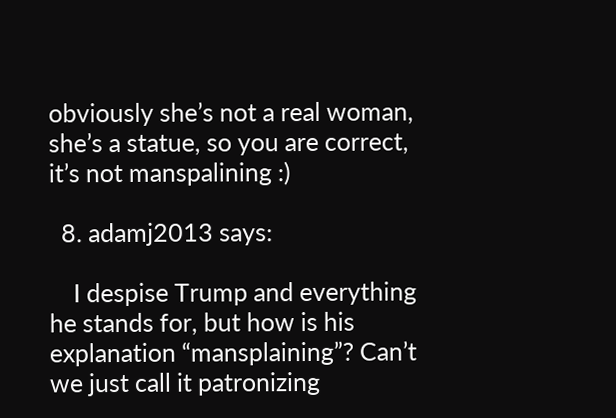obviously she’s not a real woman, she’s a statue, so you are correct, it’s not manspalining :)

  8. adamj2013 says:

    I despise Trump and everything he stands for, but how is his explanation “mansplaining”? Can’t we just call it patronizing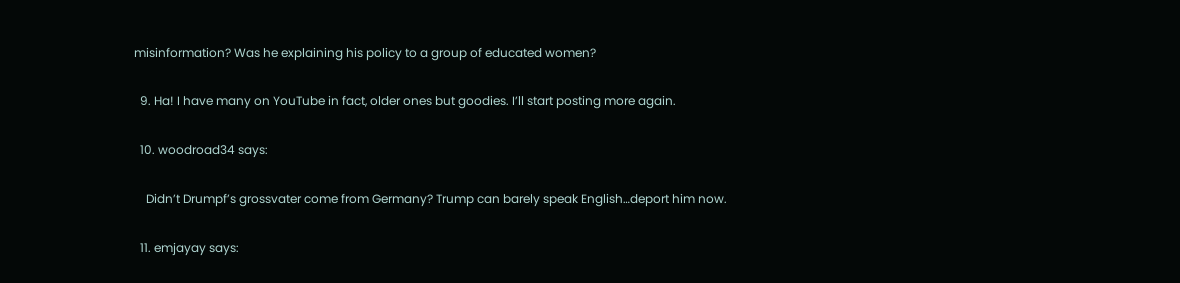misinformation? Was he explaining his policy to a group of educated women?

  9. Ha! I have many on YouTube in fact, older ones but goodies. I’ll start posting more again.

  10. woodroad34 says:

    Didn’t Drumpf’s grossvater come from Germany? Trump can barely speak English…deport him now.

  11. emjayay says: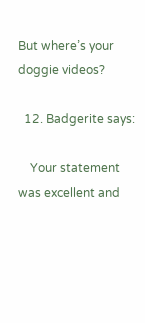But where’s your doggie videos?

  12. Badgerite says:

    Your statement was excellent and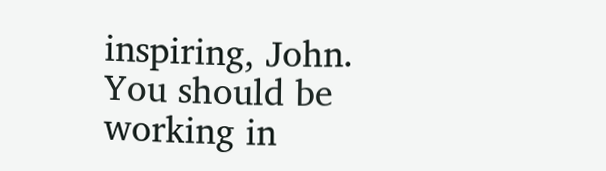inspiring, John. You should be working in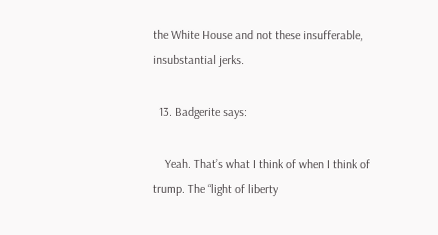the White House and not these insufferable, insubstantial jerks.

  13. Badgerite says:

    Yeah. That’s what I think of when I think of trump. The “light of liberty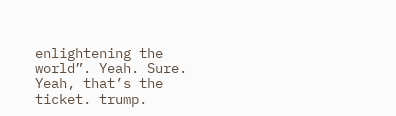enlightening the world”. Yeah. Sure. Yeah, that’s the ticket. trump.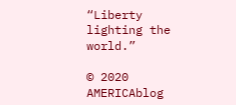“Liberty lighting the world.”

© 2020 AMERICAblog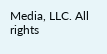Media, LLC. All rights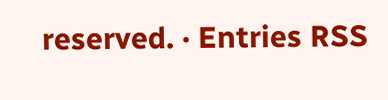reserved. · Entries RSS